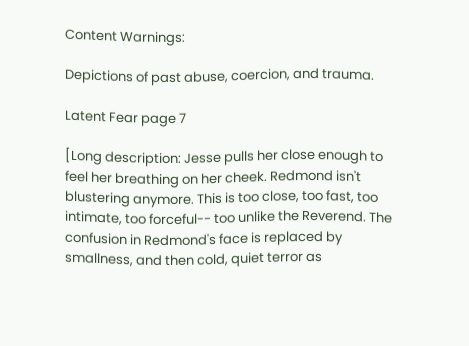Content Warnings:

Depictions of past abuse, coercion, and trauma.

Latent Fear page 7

[Long description: Jesse pulls her close enough to feel her breathing on her cheek. Redmond isn't blustering anymore. This is too close, too fast, too intimate, too forceful-- too unlike the Reverend. The confusion in Redmond's face is replaced by smallness, and then cold, quiet terror as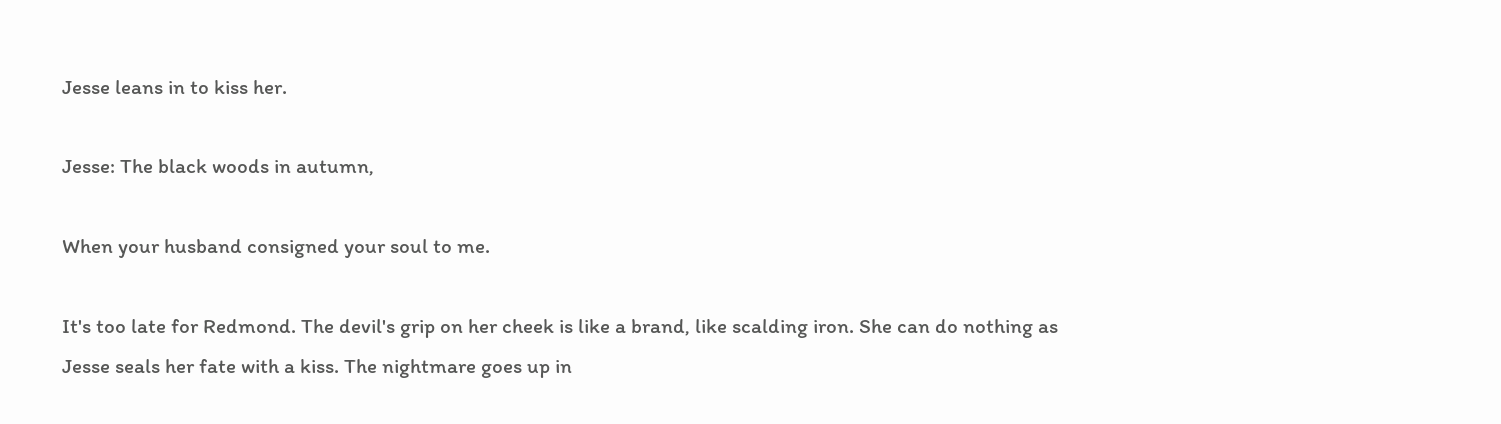Jesse leans in to kiss her.

Jesse: The black woods in autumn,

When your husband consigned your soul to me.

It's too late for Redmond. The devil's grip on her cheek is like a brand, like scalding iron. She can do nothing as Jesse seals her fate with a kiss. The nightmare goes up in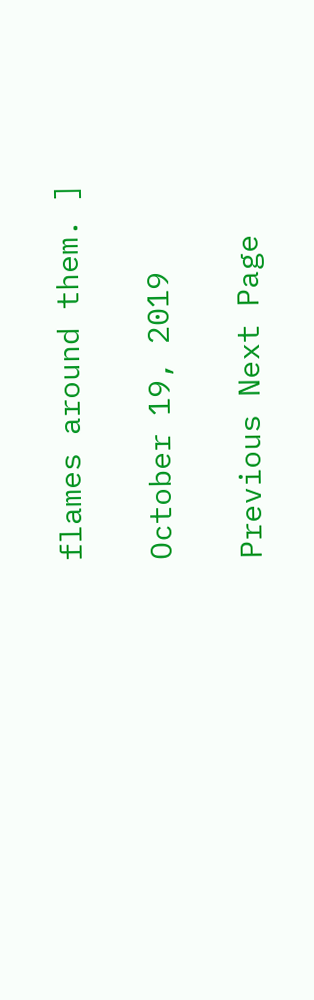flames around them. ]

October 19, 2019

Previous Next Page